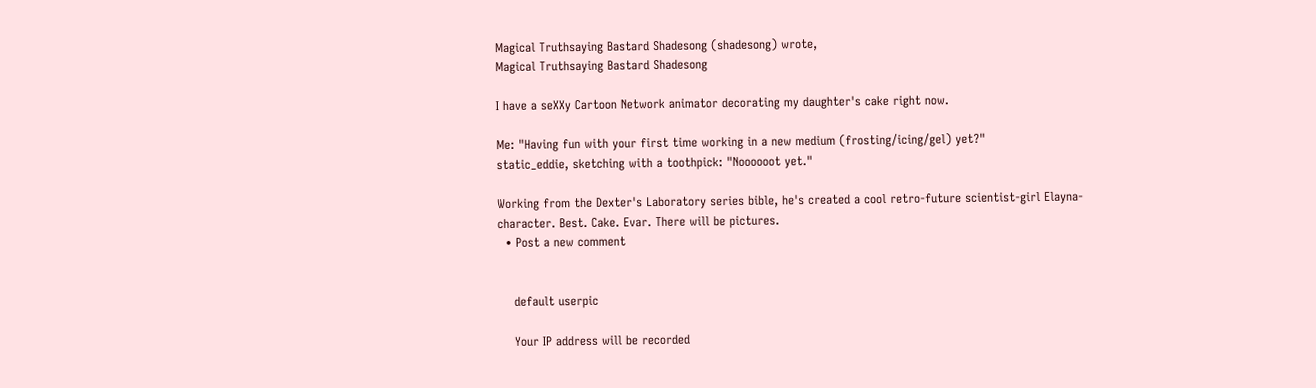Magical Truthsaying Bastard Shadesong (shadesong) wrote,
Magical Truthsaying Bastard Shadesong

I have a seXXy Cartoon Network animator decorating my daughter's cake right now.

Me: "Having fun with your first time working in a new medium (frosting/icing/gel) yet?"
static_eddie, sketching with a toothpick: "Noooooot yet."

Working from the Dexter's Laboratory series bible, he's created a cool retro-future scientist-girl Elayna-character. Best. Cake. Evar. There will be pictures.
  • Post a new comment


    default userpic

    Your IP address will be recorded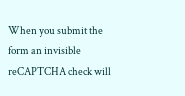When you submit the form an invisible reCAPTCHA check will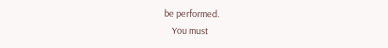be performed.
    You must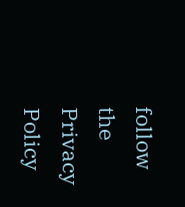follow the Privacy Policy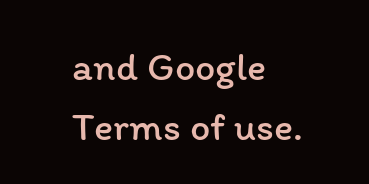and Google Terms of use.